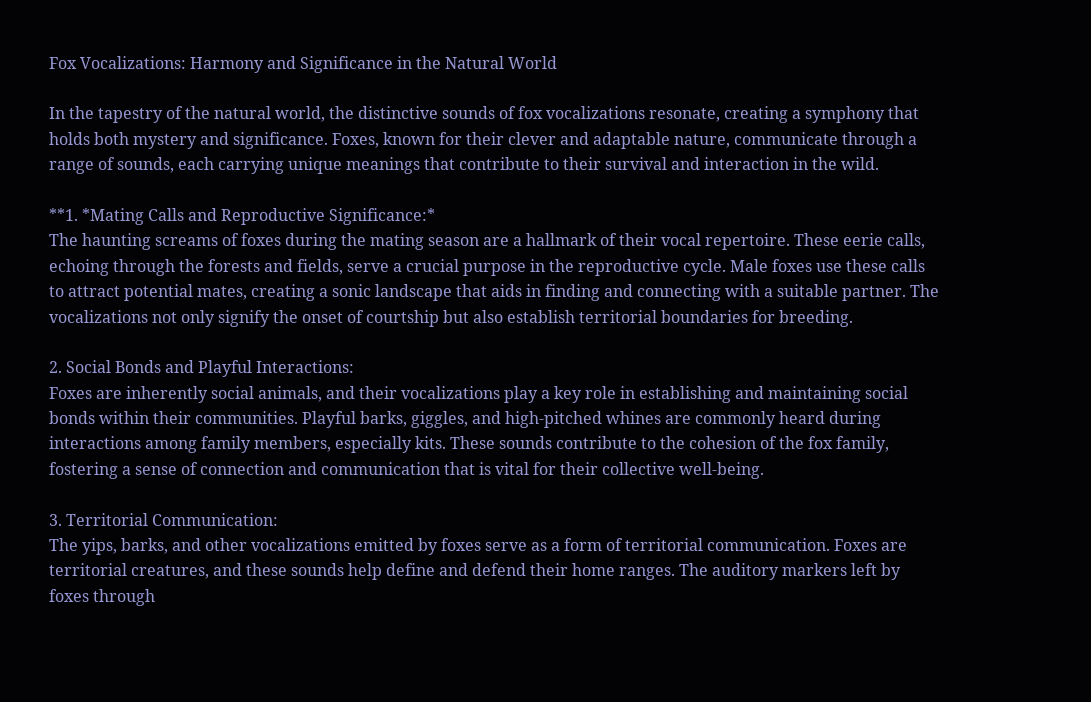Fox Vocalizations: Harmony and Significance in the Natural World

In the tapestry of the natural world, the distinctive sounds of fox vocalizations resonate, creating a symphony that holds both mystery and significance. Foxes, known for their clever and adaptable nature, communicate through a range of sounds, each carrying unique meanings that contribute to their survival and interaction in the wild.

**1. *Mating Calls and Reproductive Significance:*
The haunting screams of foxes during the mating season are a hallmark of their vocal repertoire. These eerie calls, echoing through the forests and fields, serve a crucial purpose in the reproductive cycle. Male foxes use these calls to attract potential mates, creating a sonic landscape that aids in finding and connecting with a suitable partner. The vocalizations not only signify the onset of courtship but also establish territorial boundaries for breeding.

2. Social Bonds and Playful Interactions:
Foxes are inherently social animals, and their vocalizations play a key role in establishing and maintaining social bonds within their communities. Playful barks, giggles, and high-pitched whines are commonly heard during interactions among family members, especially kits. These sounds contribute to the cohesion of the fox family, fostering a sense of connection and communication that is vital for their collective well-being.

3. Territorial Communication:
The yips, barks, and other vocalizations emitted by foxes serve as a form of territorial communication. Foxes are territorial creatures, and these sounds help define and defend their home ranges. The auditory markers left by foxes through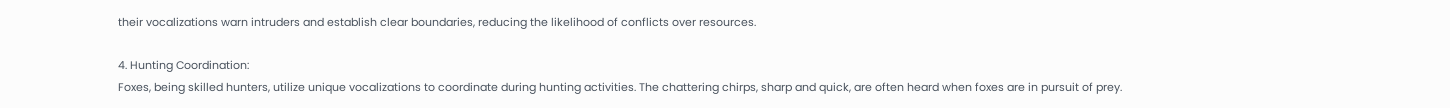their vocalizations warn intruders and establish clear boundaries, reducing the likelihood of conflicts over resources.

4. Hunting Coordination:
Foxes, being skilled hunters, utilize unique vocalizations to coordinate during hunting activities. The chattering chirps, sharp and quick, are often heard when foxes are in pursuit of prey.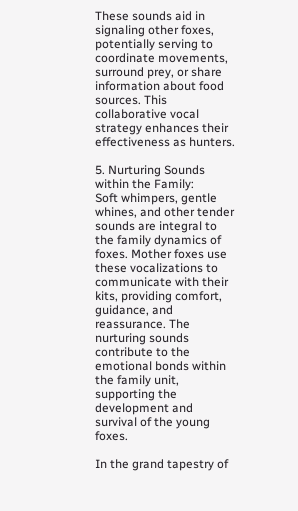These sounds aid in signaling other foxes, potentially serving to coordinate movements, surround prey, or share information about food sources. This collaborative vocal strategy enhances their effectiveness as hunters.

5. Nurturing Sounds within the Family:
Soft whimpers, gentle whines, and other tender sounds are integral to the family dynamics of foxes. Mother foxes use these vocalizations to communicate with their kits, providing comfort, guidance, and reassurance. The nurturing sounds contribute to the emotional bonds within the family unit, supporting the development and survival of the young foxes.

In the grand tapestry of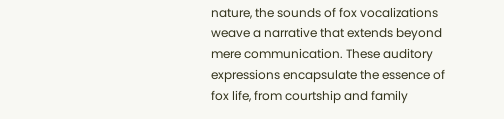nature, the sounds of fox vocalizations weave a narrative that extends beyond mere communication. These auditory expressions encapsulate the essence of fox life, from courtship and family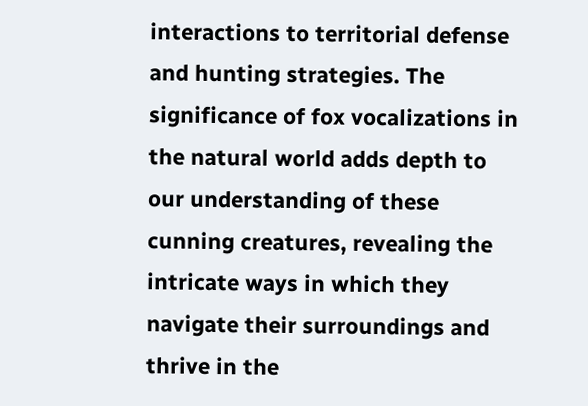interactions to territorial defense and hunting strategies. The significance of fox vocalizations in the natural world adds depth to our understanding of these cunning creatures, revealing the intricate ways in which they navigate their surroundings and thrive in the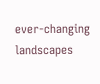ever-changing landscapes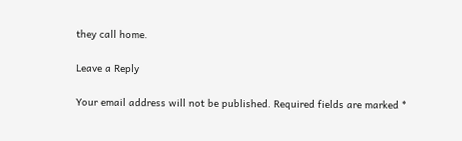they call home.

Leave a Reply

Your email address will not be published. Required fields are marked *